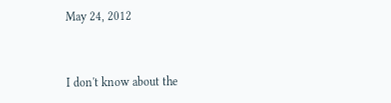May 24, 2012


I don't know about the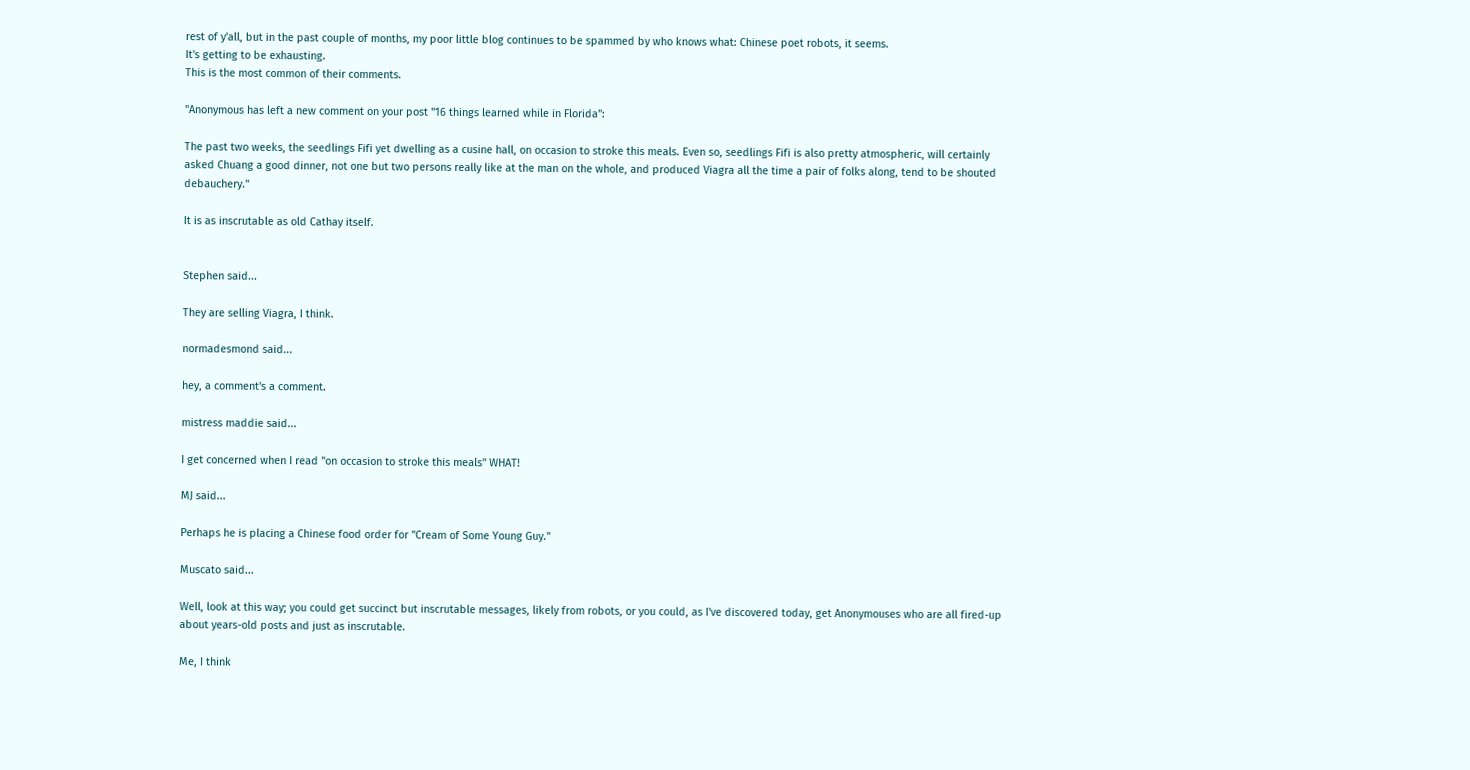rest of y'all, but in the past couple of months, my poor little blog continues to be spammed by who knows what: Chinese poet robots, it seems.
It's getting to be exhausting.
This is the most common of their comments.

"Anonymous has left a new comment on your post "16 things learned while in Florida":

The past two weeks, the seedlings Fifi yet dwelling as a cusine hall, on occasion to stroke this meals. Even so, seedlings Fifi is also pretty atmospheric, will certainly asked Chuang a good dinner, not one but two persons really like at the man on the whole, and produced Viagra all the time a pair of folks along, tend to be shouted debauchery."

It is as inscrutable as old Cathay itself.


Stephen said...

They are selling Viagra, I think.

normadesmond said...

hey, a comment's a comment.

mistress maddie said...

I get concerned when I read "on occasion to stroke this meals" WHAT!

MJ said...

Perhaps he is placing a Chinese food order for "Cream of Some Young Guy."

Muscato said...

Well, look at this way; you could get succinct but inscrutable messages, likely from robots, or you could, as I've discovered today, get Anonymouses who are all fired-up about years-old posts and just as inscrutable.

Me, I think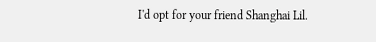I'd opt for your friend Shanghai Lil.